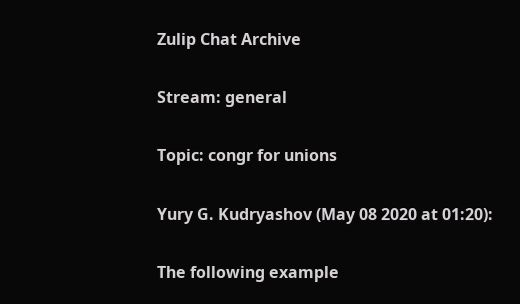Zulip Chat Archive

Stream: general

Topic: congr for unions

Yury G. Kudryashov (May 08 2020 at 01:20):

The following example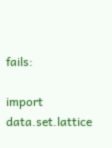fails:

import data.set.lattice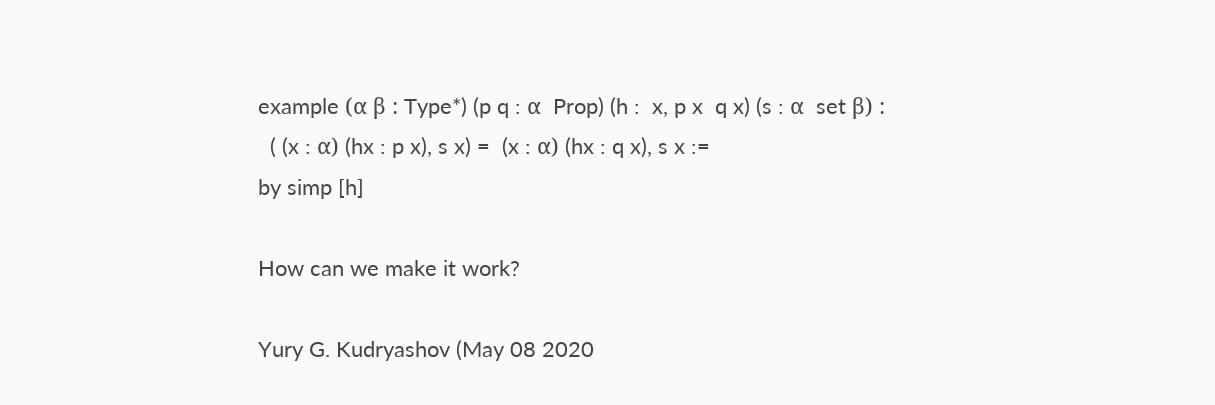example (α β : Type*) (p q : α  Prop) (h :  x, p x  q x) (s : α  set β) :
  ( (x : α) (hx : p x), s x) =  (x : α) (hx : q x), s x :=
by simp [h]

How can we make it work?

Yury G. Kudryashov (May 08 2020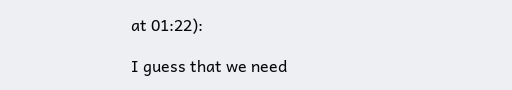at 01:22):

I guess that we need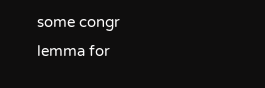some congr lemma for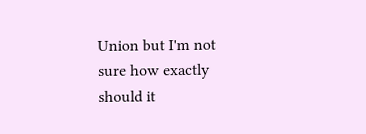Union but I'm not sure how exactly should it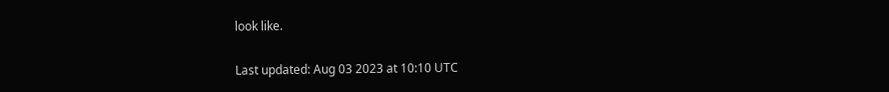look like.

Last updated: Aug 03 2023 at 10:10 UTC